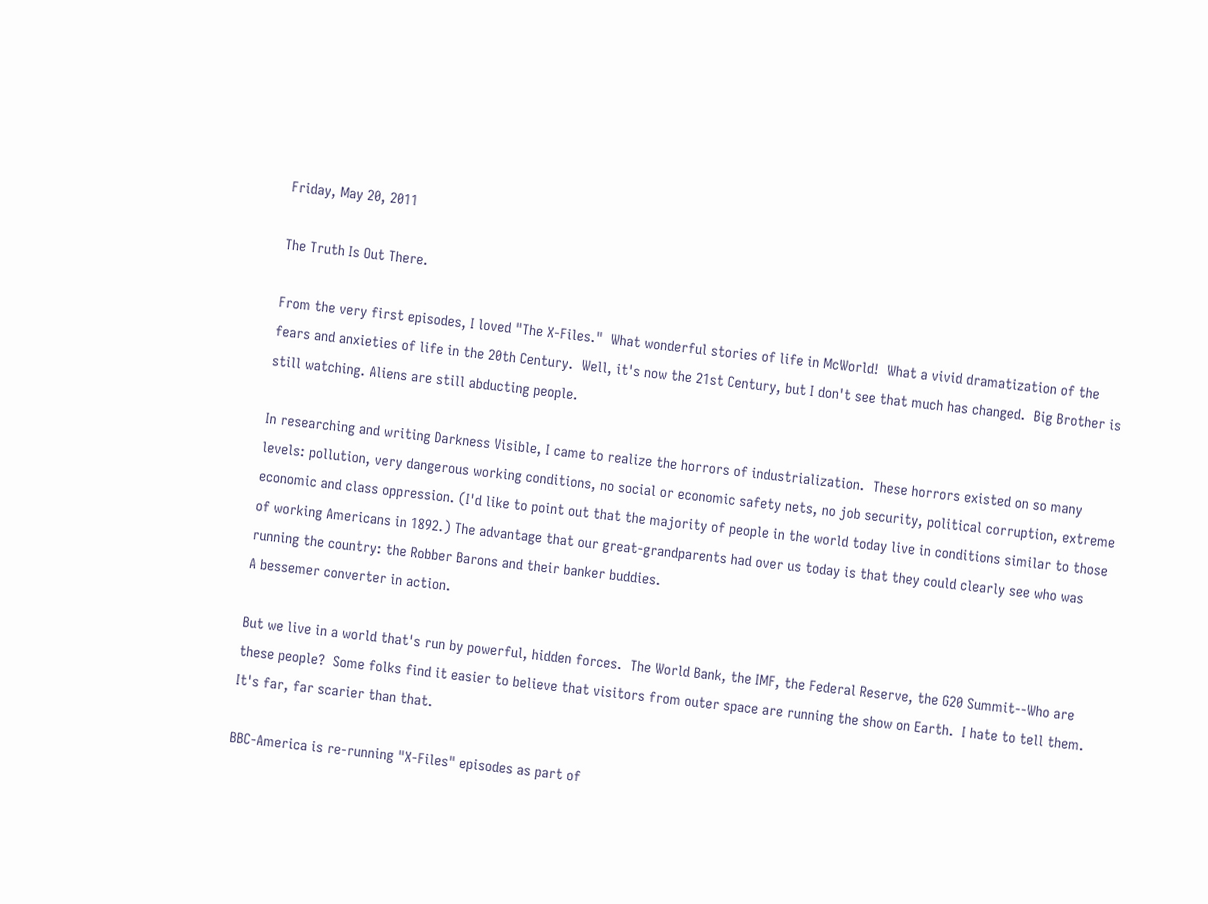Friday, May 20, 2011

The Truth Is Out There.

From the very first episodes, I loved "The X-Files."  What wonderful stories of life in McWorld!  What a vivid dramatization of the fears and anxieties of life in the 20th Century.  Well, it's now the 21st Century, but I don't see that much has changed.  Big Brother is still watching. Aliens are still abducting people.

In researching and writing Darkness Visible, I came to realize the horrors of industrialization.  These horrors existed on so many levels: pollution, very dangerous working conditions, no social or economic safety nets, no job security, political corruption, extreme economic and class oppression. (I'd like to point out that the majority of people in the world today live in conditions similar to those of working Americans in 1892.) The advantage that our great-grandparents had over us today is that they could clearly see who was running the country: the Robber Barons and their banker buddies.
A bessemer converter in action.

But we live in a world that's run by powerful, hidden forces.  The World Bank, the IMF, the Federal Reserve, the G20 Summit--Who are these people?  Some folks find it easier to believe that visitors from outer space are running the show on Earth.  I hate to tell them. It's far, far scarier than that.

BBC-America is re-running "X-Files" episodes as part of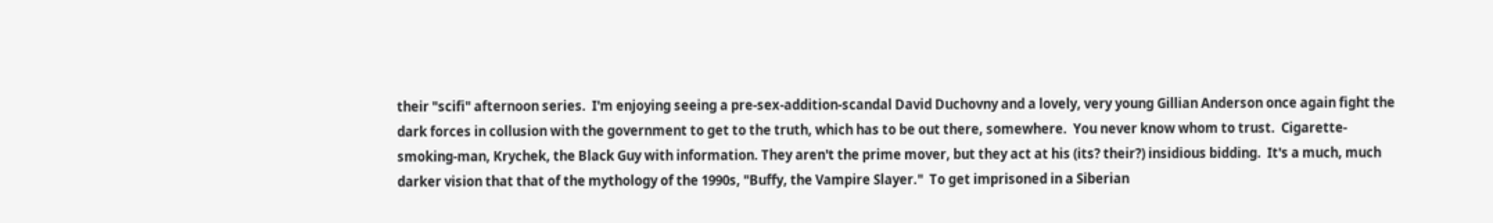their "scifi" afternoon series.  I'm enjoying seeing a pre-sex-addition-scandal David Duchovny and a lovely, very young Gillian Anderson once again fight the dark forces in collusion with the government to get to the truth, which has to be out there, somewhere.  You never know whom to trust.  Cigarette-smoking-man, Krychek, the Black Guy with information. They aren't the prime mover, but they act at his (its? their?) insidious bidding.  It's a much, much darker vision that that of the mythology of the 1990s, "Buffy, the Vampire Slayer."  To get imprisoned in a Siberian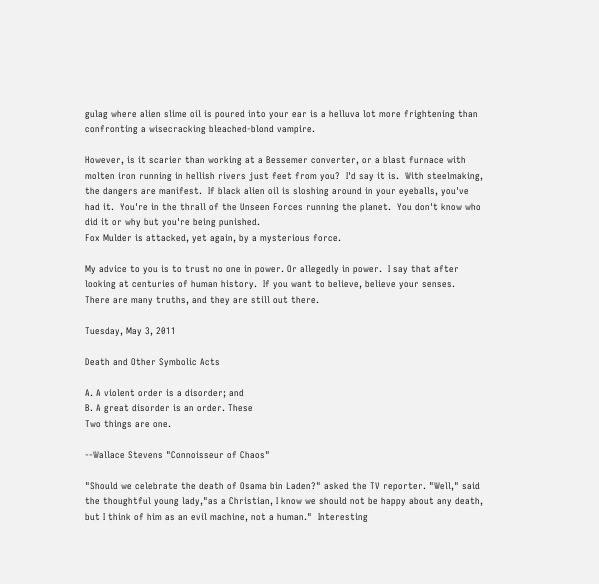gulag where alien slime oil is poured into your ear is a helluva lot more frightening than confronting a wisecracking bleached-blond vampire.

However, is it scarier than working at a Bessemer converter, or a blast furnace with molten iron running in hellish rivers just feet from you?  I'd say it is.  With steelmaking, the dangers are manifest.  If black alien oil is sloshing around in your eyeballs, you've had it.  You're in the thrall of the Unseen Forces running the planet.  You don't know who did it or why but you're being punished.
Fox Mulder is attacked, yet again, by a mysterious force.

My advice to you is to trust no one in power. Or allegedly in power.  I say that after looking at centuries of human history.  If you want to believe, believe your senses.  There are many truths, and they are still out there.

Tuesday, May 3, 2011

Death and Other Symbolic Acts

A. A violent order is a disorder; and
B. A great disorder is an order. These
Two things are one.

--Wallace Stevens "Connoisseur of Chaos"

"Should we celebrate the death of Osama bin Laden?" asked the TV reporter. "Well," said the thoughtful young lady,"as a Christian, I know we should not be happy about any death, but I think of him as an evil machine, not a human."  Interesting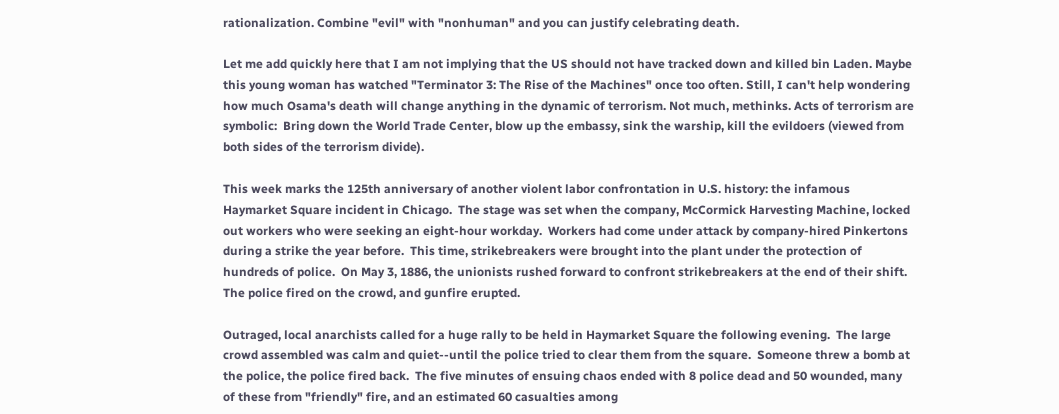rationalization. Combine "evil" with "nonhuman" and you can justify celebrating death.

Let me add quickly here that I am not implying that the US should not have tracked down and killed bin Laden. Maybe this young woman has watched "Terminator 3: The Rise of the Machines" once too often. Still, I can't help wondering how much Osama's death will change anything in the dynamic of terrorism. Not much, methinks. Acts of terrorism are symbolic:  Bring down the World Trade Center, blow up the embassy, sink the warship, kill the evildoers (viewed from both sides of the terrorism divide).

This week marks the 125th anniversary of another violent labor confrontation in U.S. history: the infamous Haymarket Square incident in Chicago.  The stage was set when the company, McCormick Harvesting Machine, locked out workers who were seeking an eight-hour workday.  Workers had come under attack by company-hired Pinkertons during a strike the year before.  This time, strikebreakers were brought into the plant under the protection of hundreds of police.  On May 3, 1886, the unionists rushed forward to confront strikebreakers at the end of their shift.  The police fired on the crowd, and gunfire erupted.

Outraged, local anarchists called for a huge rally to be held in Haymarket Square the following evening.  The large crowd assembled was calm and quiet--until the police tried to clear them from the square.  Someone threw a bomb at the police, the police fired back.  The five minutes of ensuing chaos ended with 8 police dead and 50 wounded, many of these from "friendly" fire, and an estimated 60 casualties among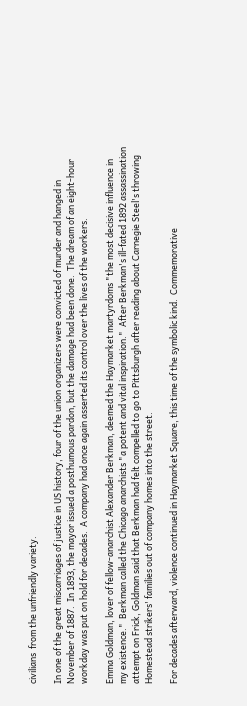civilians  from the unfriendly variety.

In one of the great miscarriages of justice in US history, four of the union organizers were convicted of murder and hanged in November of 1887.  In 1893, the mayor issued a posthumous pardon, but the damage had been done.  The dream of an eight-hour workday was put on hold for decades.  A company had once again asserted its control over the lives of the workers.

Emma Goldman, lover of fellow-anarchist Alexander Berkman, deemed the Haymarket martyrdoms "the most decisive influence in my existence."  Berkman called the Chicago anarchists "a potent and vital inspiration."  After Berkman's ill-fated 1892 assassination attempt on Frick, Goldman said that Berkman had felt compelled to go to Pittsburgh after reading about Carnegie Steel's throwing Homestead strikers' families out of company homes into the street.

For decades afterward, violence continued in Haymarket Square, this time of the symbolic kind.  Commemorative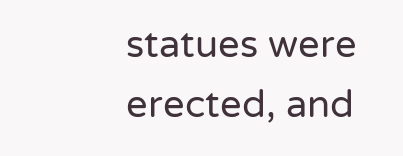statues were erected, and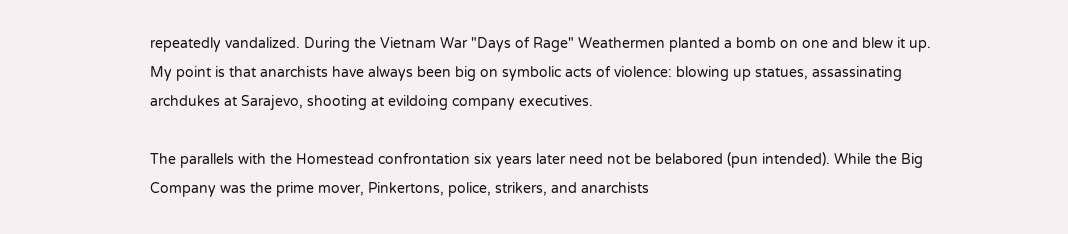repeatedly vandalized. During the Vietnam War "Days of Rage" Weathermen planted a bomb on one and blew it up.  My point is that anarchists have always been big on symbolic acts of violence: blowing up statues, assassinating archdukes at Sarajevo, shooting at evildoing company executives.

The parallels with the Homestead confrontation six years later need not be belabored (pun intended). While the Big Company was the prime mover, Pinkertons, police, strikers, and anarchists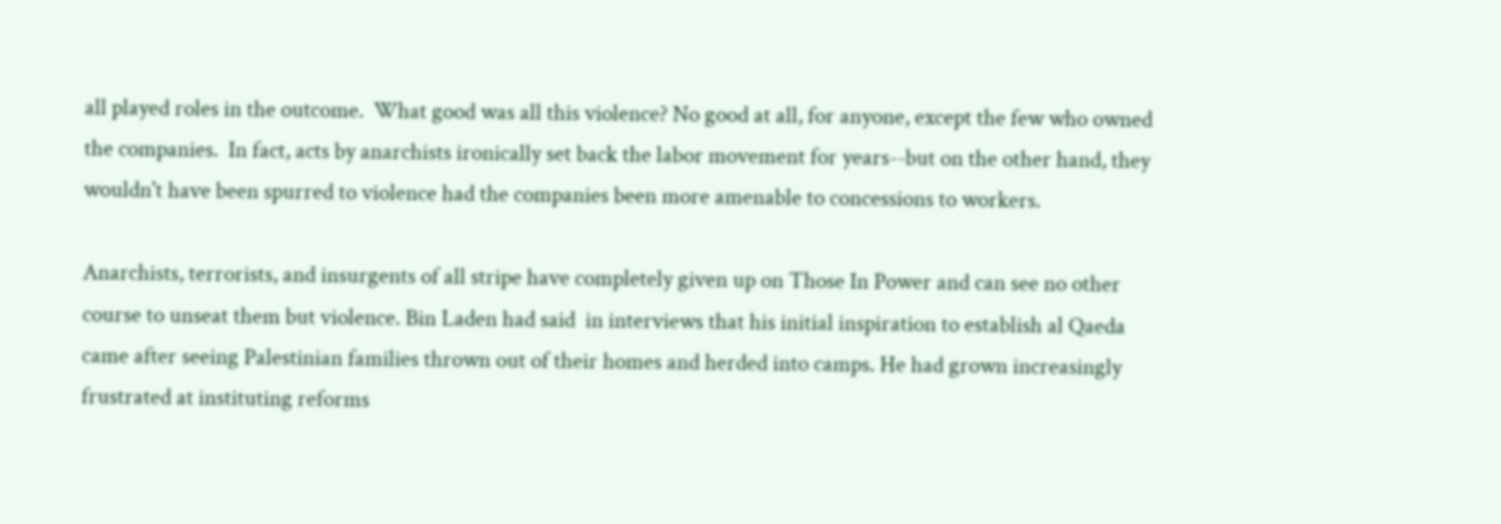all played roles in the outcome.  What good was all this violence? No good at all, for anyone, except the few who owned the companies.  In fact, acts by anarchists ironically set back the labor movement for years--but on the other hand, they wouldn't have been spurred to violence had the companies been more amenable to concessions to workers.

Anarchists, terrorists, and insurgents of all stripe have completely given up on Those In Power and can see no other course to unseat them but violence. Bin Laden had said  in interviews that his initial inspiration to establish al Qaeda came after seeing Palestinian families thrown out of their homes and herded into camps. He had grown increasingly frustrated at instituting reforms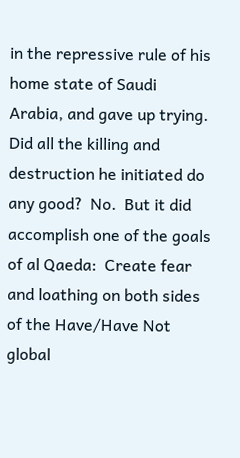in the repressive rule of his home state of Saudi Arabia, and gave up trying.  Did all the killing and destruction he initiated do any good?  No.  But it did accomplish one of the goals of al Qaeda:  Create fear and loathing on both sides of the Have/Have Not global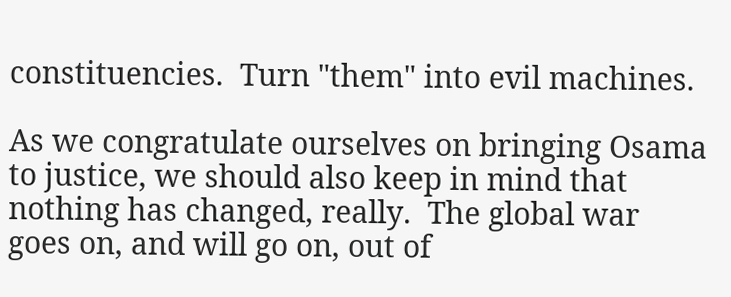constituencies.  Turn "them" into evil machines.

As we congratulate ourselves on bringing Osama to justice, we should also keep in mind that nothing has changed, really.  The global war goes on, and will go on, out of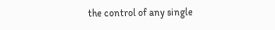the control of any single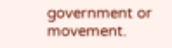government or movement.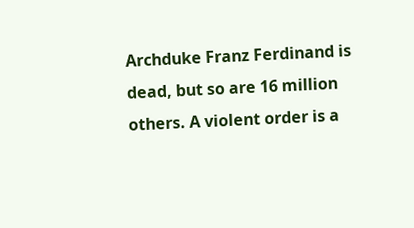Archduke Franz Ferdinand is dead, but so are 16 million others. A violent order is a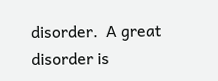disorder.  A great disorder is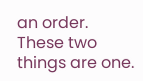an order. These two things are one.